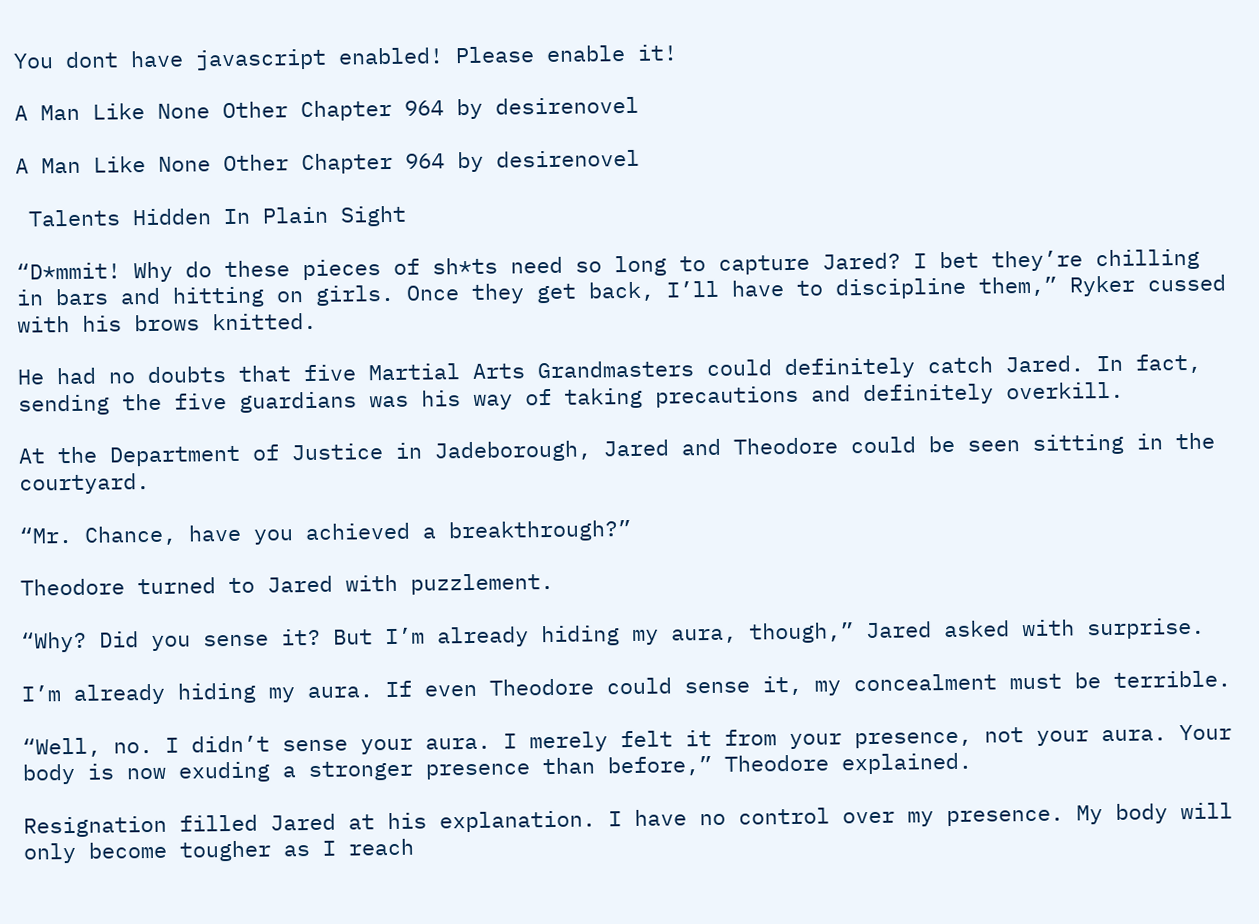You dont have javascript enabled! Please enable it!

A Man Like None Other Chapter 964 by desirenovel

A Man Like None Other Chapter 964 by desirenovel

 Talents Hidden In Plain Sight

“D*mmit! Why do these pieces of sh*ts need so long to capture Jared? I bet they’re chilling in bars and hitting on girls. Once they get back, I’ll have to discipline them,” Ryker cussed with his brows knitted.

He had no doubts that five Martial Arts Grandmasters could definitely catch Jared. In fact, sending the five guardians was his way of taking precautions and definitely overkill.

At the Department of Justice in Jadeborough, Jared and Theodore could be seen sitting in the courtyard.

“Mr. Chance, have you achieved a breakthrough?”

Theodore turned to Jared with puzzlement.

“Why? Did you sense it? But I’m already hiding my aura, though,” Jared asked with surprise.

I’m already hiding my aura. If even Theodore could sense it, my concealment must be terrible.

“Well, no. I didn’t sense your aura. I merely felt it from your presence, not your aura. Your body is now exuding a stronger presence than before,” Theodore explained.

Resignation filled Jared at his explanation. I have no control over my presence. My body will only become tougher as I reach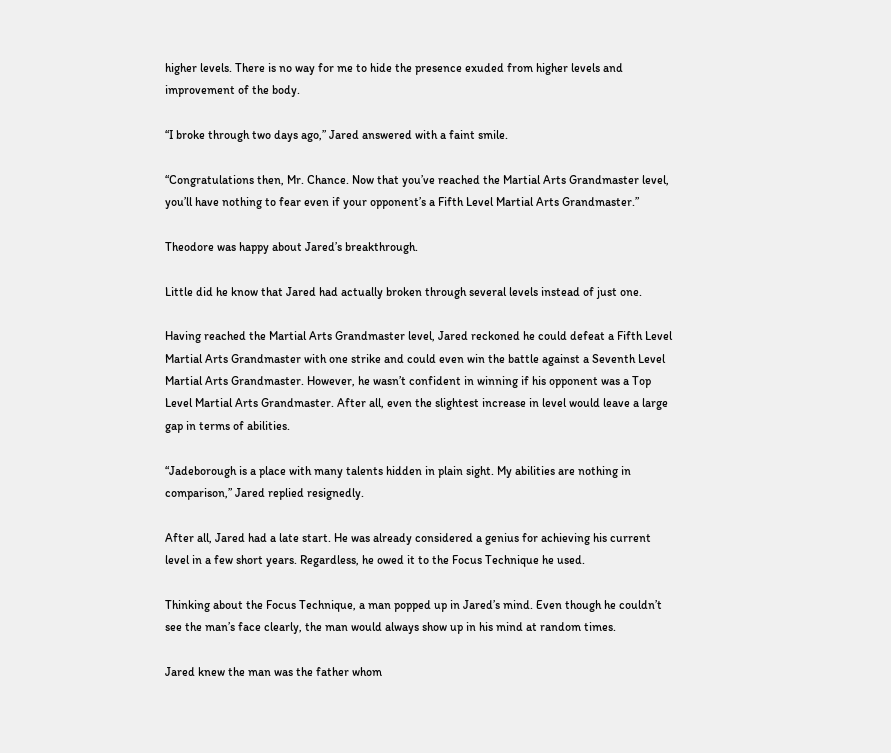higher levels. There is no way for me to hide the presence exuded from higher levels and improvement of the body.

“I broke through two days ago,” Jared answered with a faint smile.

“Congratulations then, Mr. Chance. Now that you’ve reached the Martial Arts Grandmaster level, you’ll have nothing to fear even if your opponent’s a Fifth Level Martial Arts Grandmaster.”

Theodore was happy about Jared’s breakthrough.

Little did he know that Jared had actually broken through several levels instead of just one.

Having reached the Martial Arts Grandmaster level, Jared reckoned he could defeat a Fifth Level Martial Arts Grandmaster with one strike and could even win the battle against a Seventh Level Martial Arts Grandmaster. However, he wasn’t confident in winning if his opponent was a Top Level Martial Arts Grandmaster. After all, even the slightest increase in level would leave a large gap in terms of abilities.

“Jadeborough is a place with many talents hidden in plain sight. My abilities are nothing in comparison,” Jared replied resignedly.

After all, Jared had a late start. He was already considered a genius for achieving his current level in a few short years. Regardless, he owed it to the Focus Technique he used.

Thinking about the Focus Technique, a man popped up in Jared’s mind. Even though he couldn’t see the man’s face clearly, the man would always show up in his mind at random times.

Jared knew the man was the father whom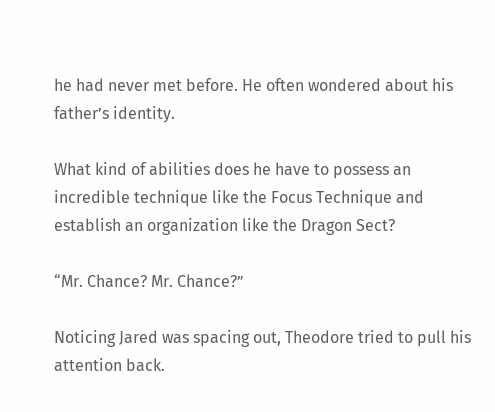he had never met before. He often wondered about his father’s identity.

What kind of abilities does he have to possess an incredible technique like the Focus Technique and establish an organization like the Dragon Sect?

“Mr. Chance? Mr. Chance?”

Noticing Jared was spacing out, Theodore tried to pull his attention back.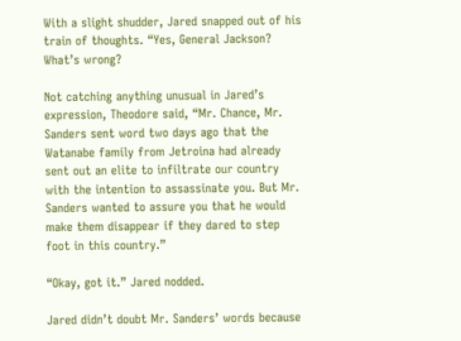With a slight shudder, Jared snapped out of his train of thoughts. “Yes, General Jackson? What’s wrong?

Not catching anything unusual in Jared’s expression, Theodore said, “Mr. Chance, Mr. Sanders sent word two days ago that the Watanabe family from Jetroina had already sent out an elite to infiltrate our country with the intention to assassinate you. But Mr. Sanders wanted to assure you that he would make them disappear if they dared to step foot in this country.”

“Okay, got it.” Jared nodded.

Jared didn’t doubt Mr. Sanders’ words because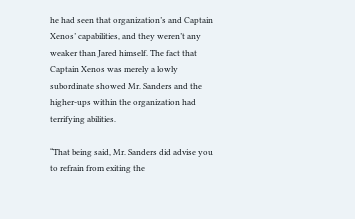he had seen that organization’s and Captain Xenos’ capabilities, and they weren’t any weaker than Jared himself. The fact that Captain Xenos was merely a lowly subordinate showed Mr. Sanders and the higher-ups within the organization had terrifying abilities.

“That being said, Mr. Sanders did advise you to refrain from exiting the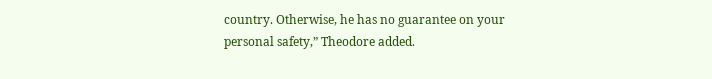country. Otherwise, he has no guarantee on your personal safety,” Theodore added.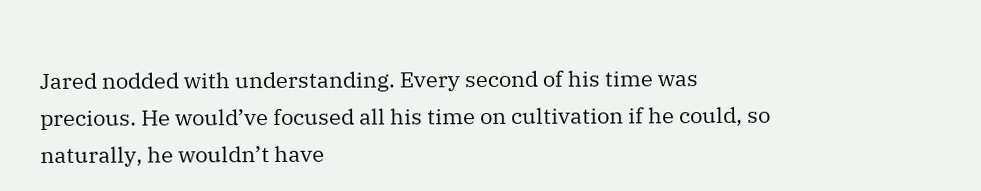Jared nodded with understanding. Every second of his time was precious. He would’ve focused all his time on cultivation if he could, so naturally, he wouldn’t have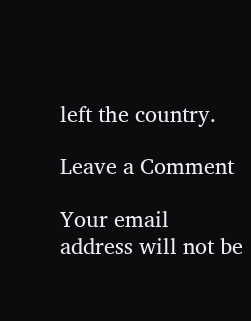left the country.

Leave a Comment

Your email address will not be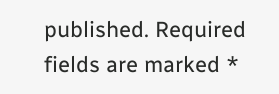published. Required fields are marked *